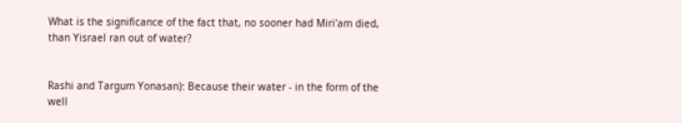What is the significance of the fact that, no sooner had Miri'am died, than Yisrael ran out of water?


Rashi and Targum Yonasan): Because their water - in the form of the well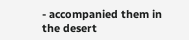- accompanied them in the desert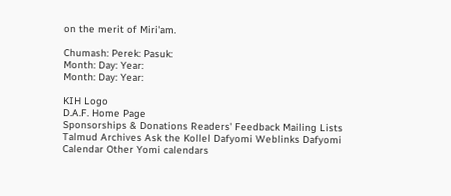on the merit of Miri'am.

Chumash: Perek: Pasuk:
Month: Day: Year:
Month: Day: Year:

KIH Logo
D.A.F. Home Page
Sponsorships & Donations Readers' Feedback Mailing Lists Talmud Archives Ask the Kollel Dafyomi Weblinks Dafyomi Calendar Other Yomi calendars